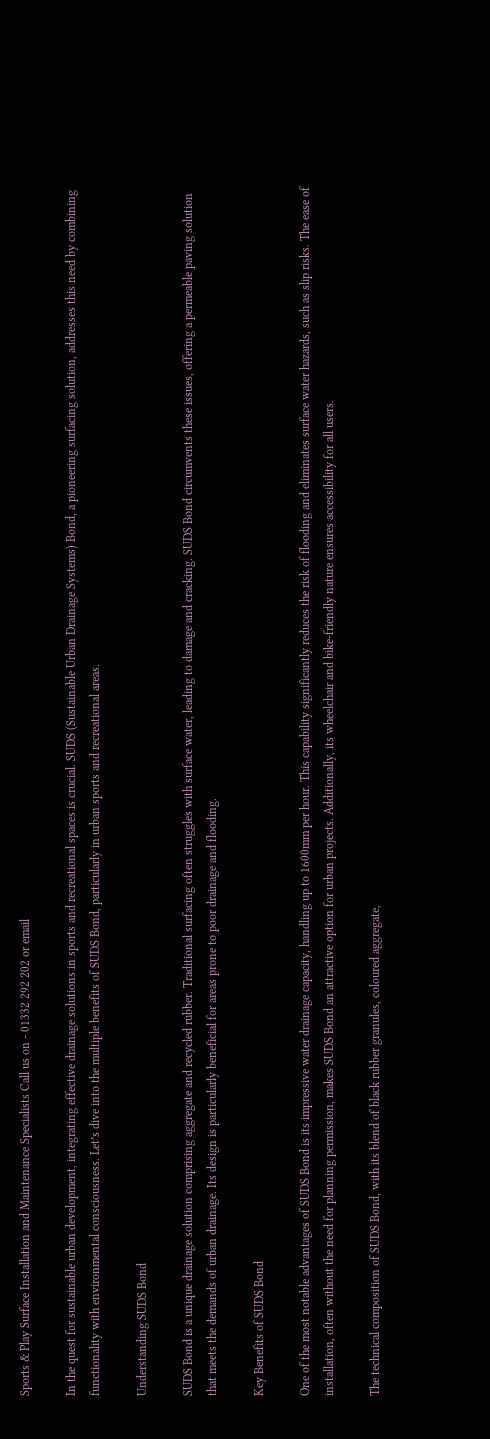Sports & Play Surface Installation and Maintenance Specialists Call us on - 01332 292 202 or email

In the quest for sustainable urban development, integrating effective drainage solutions in sports and recreational spaces is crucial. SUDS (Sustainable Urban Drainage Systems) Bond, a pioneering surfacing solution, addresses this need by combining functionality with environmental consciousness. Let’s dive into the multiple benefits of SUDS Bond, particularly in urban sports and recreational areas.

Understanding SUDS Bond

SUDS Bond is a unique drainage solution comprising aggregate and recycled rubber. Traditional surfacing often struggles with surface water, leading to damage and cracking. SUDS Bond circumvents these issues, offering a permeable paving solution that meets the demands of urban drainage. Its design is particularly beneficial for areas prone to poor drainage and flooding.

Key Benefits of SUDS Bond

One of the most notable advantages of SUDS Bond is its impressive water drainage capacity, handling up to 1600mm per hour. This capability significantly reduces the risk of flooding and eliminates surface water hazards, such as slip risks. The ease of installation, often without the need for planning permission, makes SUDS Bond an attractive option for urban projects. Additionally, its wheelchair and bike-friendly nature ensures accessibility for all users.

The technical composition of SUDS Bond, with its blend of black rubber granules, coloured aggregate,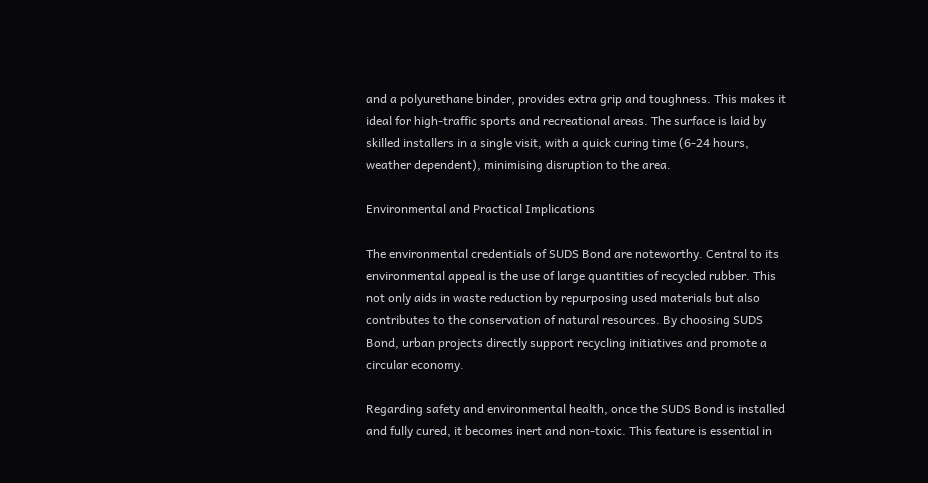and a polyurethane binder, provides extra grip and toughness. This makes it ideal for high-traffic sports and recreational areas. The surface is laid by skilled installers in a single visit, with a quick curing time (6-24 hours, weather dependent), minimising disruption to the area.

Environmental and Practical Implications

The environmental credentials of SUDS Bond are noteworthy. Central to its environmental appeal is the use of large quantities of recycled rubber. This not only aids in waste reduction by repurposing used materials but also contributes to the conservation of natural resources. By choosing SUDS Bond, urban projects directly support recycling initiatives and promote a circular economy.

Regarding safety and environmental health, once the SUDS Bond is installed and fully cured, it becomes inert and non-toxic. This feature is essential in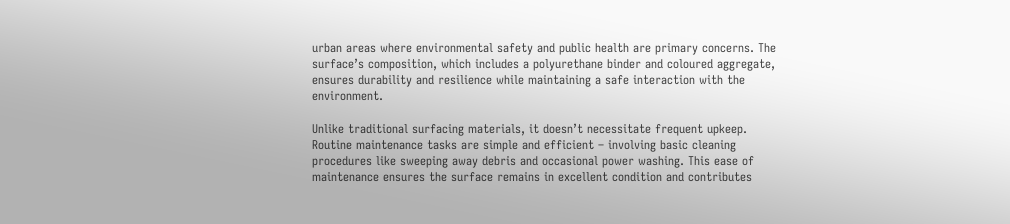urban areas where environmental safety and public health are primary concerns. The surface’s composition, which includes a polyurethane binder and coloured aggregate, ensures durability and resilience while maintaining a safe interaction with the environment.

Unlike traditional surfacing materials, it doesn’t necessitate frequent upkeep. Routine maintenance tasks are simple and efficient – involving basic cleaning procedures like sweeping away debris and occasional power washing. This ease of maintenance ensures the surface remains in excellent condition and contributes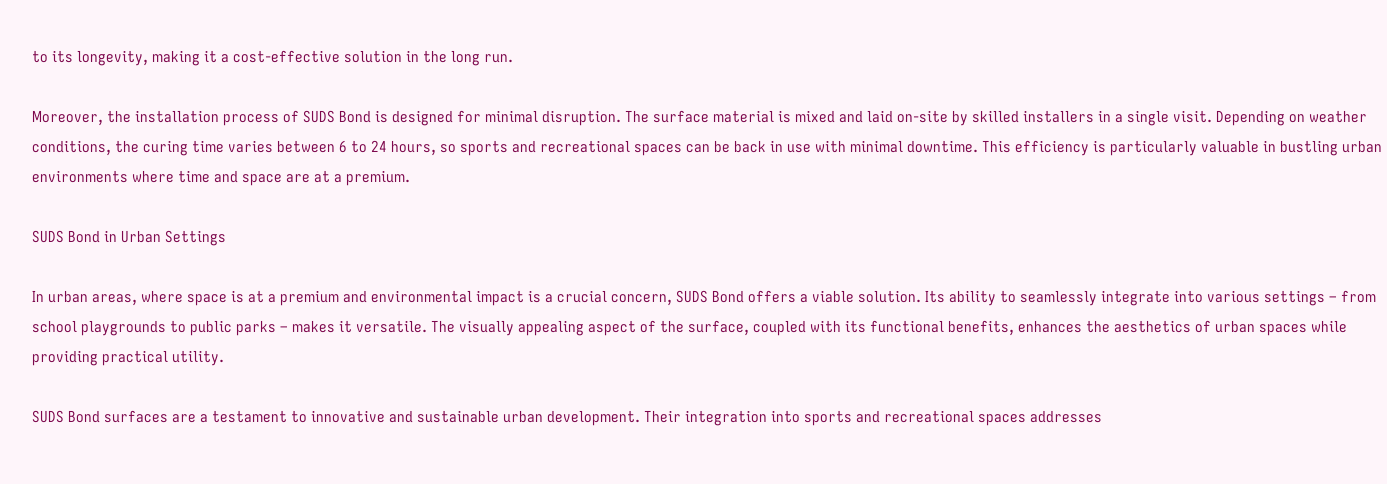to its longevity, making it a cost-effective solution in the long run.

Moreover, the installation process of SUDS Bond is designed for minimal disruption. The surface material is mixed and laid on-site by skilled installers in a single visit. Depending on weather conditions, the curing time varies between 6 to 24 hours, so sports and recreational spaces can be back in use with minimal downtime. This efficiency is particularly valuable in bustling urban environments where time and space are at a premium.

SUDS Bond in Urban Settings

In urban areas, where space is at a premium and environmental impact is a crucial concern, SUDS Bond offers a viable solution. Its ability to seamlessly integrate into various settings – from school playgrounds to public parks – makes it versatile. The visually appealing aspect of the surface, coupled with its functional benefits, enhances the aesthetics of urban spaces while providing practical utility.

SUDS Bond surfaces are a testament to innovative and sustainable urban development. Their integration into sports and recreational spaces addresses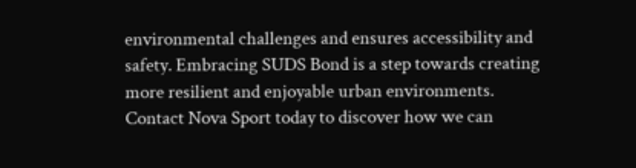environmental challenges and ensures accessibility and safety. Embracing SUDS Bond is a step towards creating more resilient and enjoyable urban environments. Contact Nova Sport today to discover how we can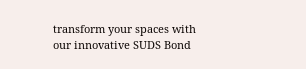transform your spaces with our innovative SUDS Bond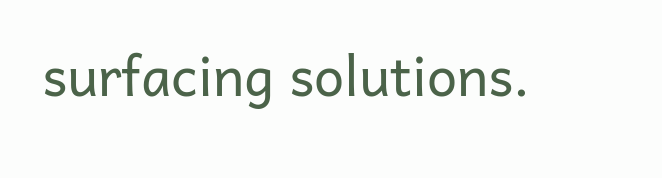surfacing solutions.